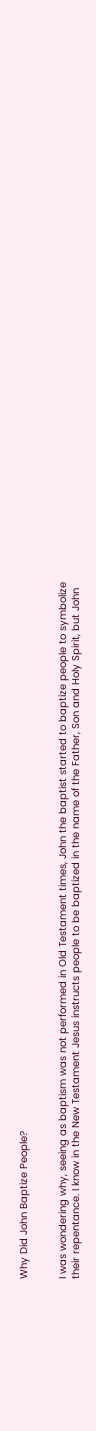Why Did John Baptize People?


I was wondering why, seeing as baptism was not performed in Old Testament times, John the baptist started to baptize people to symbolize their repentance. I know in the New Testament Jesus instructs people to be baptized in the name of the Father, Son and Holy Spirit, but John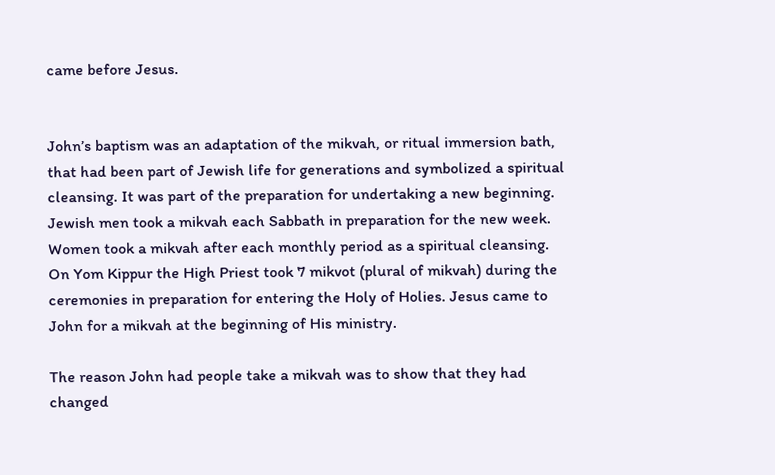came before Jesus.


John’s baptism was an adaptation of the mikvah, or ritual immersion bath, that had been part of Jewish life for generations and symbolized a spiritual cleansing. It was part of the preparation for undertaking a new beginning. Jewish men took a mikvah each Sabbath in preparation for the new week. Women took a mikvah after each monthly period as a spiritual cleansing. On Yom Kippur the High Priest took 7 mikvot (plural of mikvah) during the ceremonies in preparation for entering the Holy of Holies. Jesus came to John for a mikvah at the beginning of His ministry.

The reason John had people take a mikvah was to show that they had changed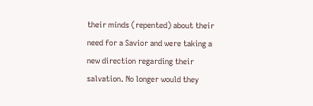their minds (repented) about their need for a Savior and were taking a new direction regarding their salvation. No longer would they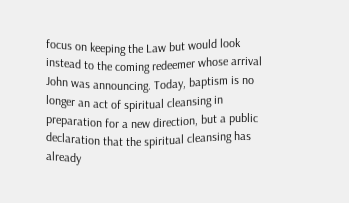focus on keeping the Law but would look instead to the coming redeemer whose arrival John was announcing. Today, baptism is no longer an act of spiritual cleansing in preparation for a new direction, but a public declaration that the spiritual cleansing has already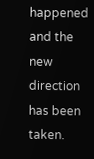happened and the new direction has been taken.